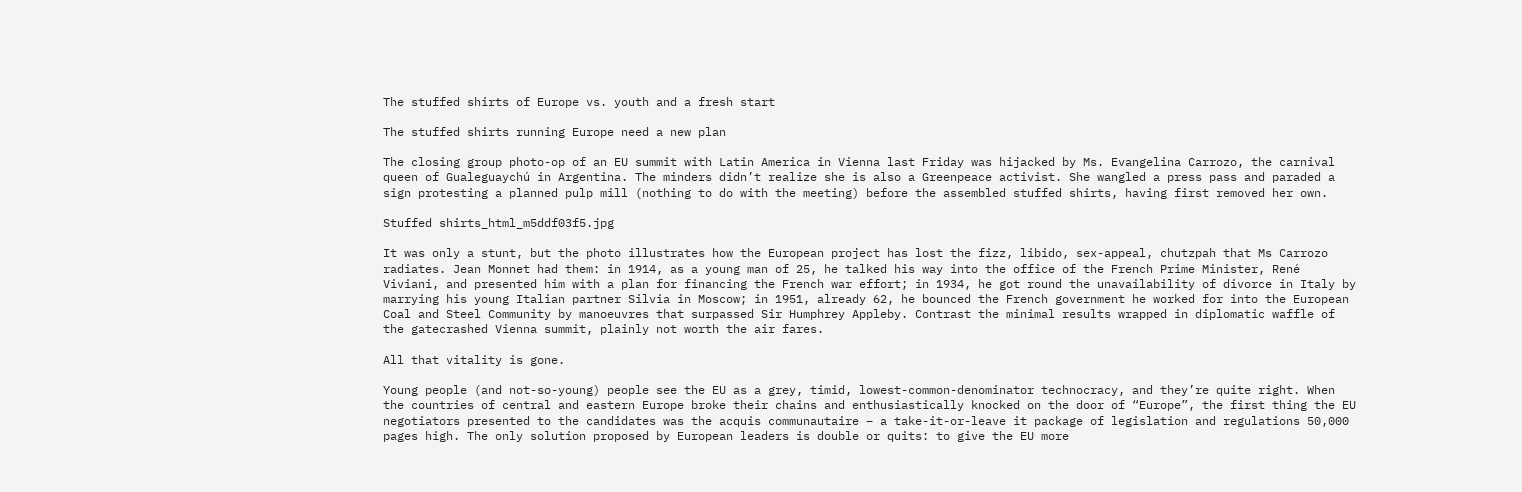The stuffed shirts of Europe vs. youth and a fresh start

The stuffed shirts running Europe need a new plan

The closing group photo-op of an EU summit with Latin America in Vienna last Friday was hijacked by Ms. Evangelina Carrozo, the carnival queen of Gualeguaychú in Argentina. The minders didn’t realize she is also a Greenpeace activist. She wangled a press pass and paraded a sign protesting a planned pulp mill (nothing to do with the meeting) before the assembled stuffed shirts, having first removed her own.

Stuffed shirts_html_m5ddf03f5.jpg

It was only a stunt, but the photo illustrates how the European project has lost the fizz, libido, sex-appeal, chutzpah that Ms Carrozo radiates. Jean Monnet had them: in 1914, as a young man of 25, he talked his way into the office of the French Prime Minister, René Viviani, and presented him with a plan for financing the French war effort; in 1934, he got round the unavailability of divorce in Italy by marrying his young Italian partner Silvia in Moscow; in 1951, already 62, he bounced the French government he worked for into the European Coal and Steel Community by manoeuvres that surpassed Sir Humphrey Appleby. Contrast the minimal results wrapped in diplomatic waffle of the gatecrashed Vienna summit, plainly not worth the air fares.

All that vitality is gone.

Young people (and not-so-young) people see the EU as a grey, timid, lowest-common-denominator technocracy, and they’re quite right. When the countries of central and eastern Europe broke their chains and enthusiastically knocked on the door of “Europe”, the first thing the EU negotiators presented to the candidates was the acquis communautaire – a take-it-or-leave it package of legislation and regulations 50,000 pages high. The only solution proposed by European leaders is double or quits: to give the EU more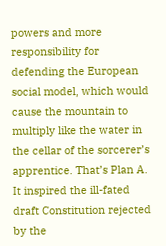powers and more responsibility for defending the European social model, which would cause the mountain to multiply like the water in the cellar of the sorcerer’s apprentice. That’s Plan A. It inspired the ill-fated draft Constitution rejected by the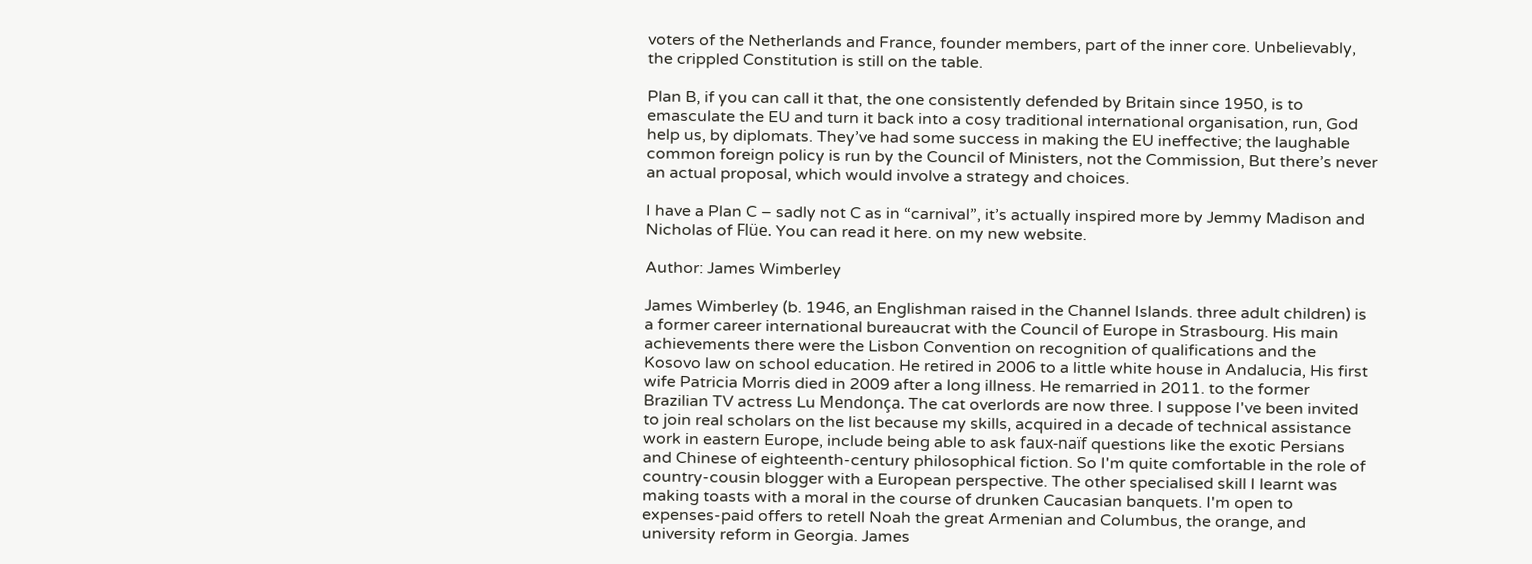voters of the Netherlands and France, founder members, part of the inner core. Unbelievably, the crippled Constitution is still on the table.

Plan B, if you can call it that, the one consistently defended by Britain since 1950, is to emasculate the EU and turn it back into a cosy traditional international organisation, run, God help us, by diplomats. They’ve had some success in making the EU ineffective; the laughable common foreign policy is run by the Council of Ministers, not the Commission, But there’s never an actual proposal, which would involve a strategy and choices.

I have a Plan C – sadly not C as in “carnival”, it’s actually inspired more by Jemmy Madison and Nicholas of Flüe. You can read it here. on my new website.

Author: James Wimberley

James Wimberley (b. 1946, an Englishman raised in the Channel Islands. three adult children) is a former career international bureaucrat with the Council of Europe in Strasbourg. His main achievements there were the Lisbon Convention on recognition of qualifications and the Kosovo law on school education. He retired in 2006 to a little white house in Andalucia, His first wife Patricia Morris died in 2009 after a long illness. He remarried in 2011. to the former Brazilian TV actress Lu Mendonça. The cat overlords are now three. I suppose I've been invited to join real scholars on the list because my skills, acquired in a decade of technical assistance work in eastern Europe, include being able to ask faux-naïf questions like the exotic Persians and Chinese of eighteenth-century philosophical fiction. So I'm quite comfortable in the role of country-cousin blogger with a European perspective. The other specialised skill I learnt was making toasts with a moral in the course of drunken Caucasian banquets. I'm open to expenses-paid offers to retell Noah the great Armenian and Columbus, the orange, and university reform in Georgia. James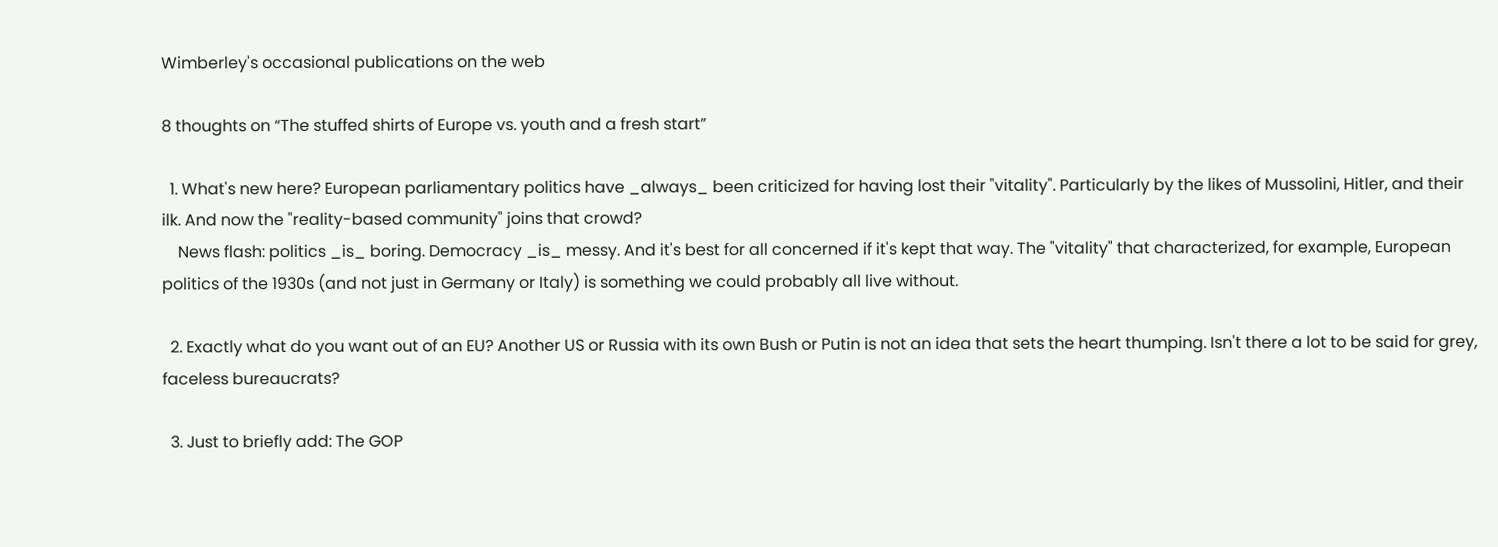Wimberley's occasional publications on the web

8 thoughts on “The stuffed shirts of Europe vs. youth and a fresh start”

  1. What's new here? European parliamentary politics have _always_ been criticized for having lost their "vitality". Particularly by the likes of Mussolini, Hitler, and their ilk. And now the "reality-based community" joins that crowd?
    News flash: politics _is_ boring. Democracy _is_ messy. And it's best for all concerned if it's kept that way. The "vitality" that characterized, for example, European politics of the 1930s (and not just in Germany or Italy) is something we could probably all live without.

  2. Exactly what do you want out of an EU? Another US or Russia with its own Bush or Putin is not an idea that sets the heart thumping. Isn't there a lot to be said for grey, faceless bureaucrats?

  3. Just to briefly add: The GOP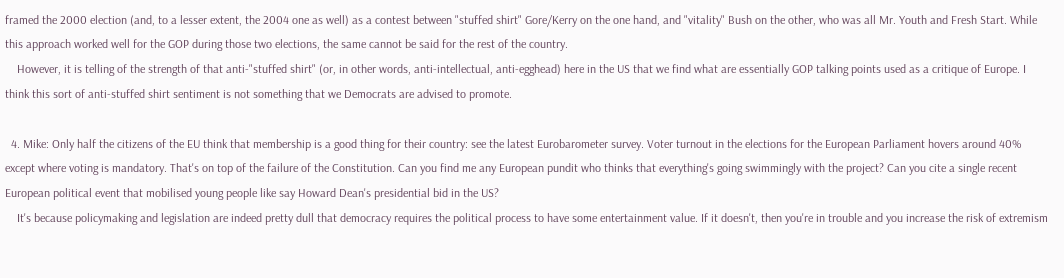framed the 2000 election (and, to a lesser extent, the 2004 one as well) as a contest between "stuffed shirt" Gore/Kerry on the one hand, and "vitality" Bush on the other, who was all Mr. Youth and Fresh Start. While this approach worked well for the GOP during those two elections, the same cannot be said for the rest of the country.
    However, it is telling of the strength of that anti-"stuffed shirt" (or, in other words, anti-intellectual, anti-egghead) here in the US that we find what are essentially GOP talking points used as a critique of Europe. I think this sort of anti-stuffed shirt sentiment is not something that we Democrats are advised to promote.

  4. Mike: Only half the citizens of the EU think that membership is a good thing for their country: see the latest Eurobarometer survey. Voter turnout in the elections for the European Parliament hovers around 40% except where voting is mandatory. That's on top of the failure of the Constitution. Can you find me any European pundit who thinks that everything's going swimmingly with the project? Can you cite a single recent European political event that mobilised young people like say Howard Dean's presidential bid in the US?
    It's because policymaking and legislation are indeed pretty dull that democracy requires the political process to have some entertainment value. If it doesn't, then you're in trouble and you increase the risk of extremism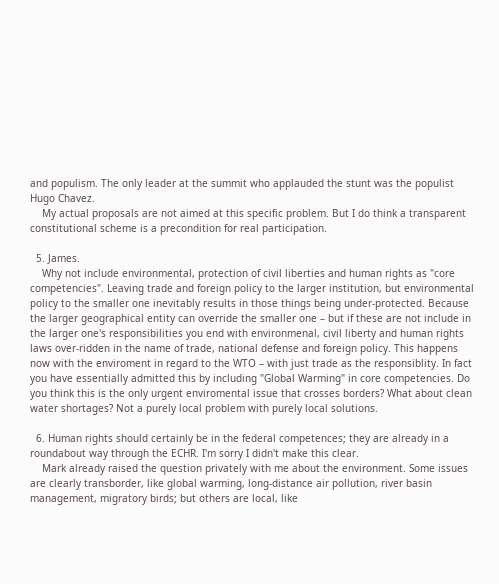and populism. The only leader at the summit who applauded the stunt was the populist Hugo Chavez.
    My actual proposals are not aimed at this specific problem. But I do think a transparent constitutional scheme is a precondition for real participation.

  5. James.
    Why not include environmental, protection of civil liberties and human rights as "core competencies". Leaving trade and foreign policy to the larger institution, but environmental policy to the smaller one inevitably results in those things being under-protected. Because the larger geographical entity can override the smaller one – but if these are not include in the larger one's responsibilities you end with environmenal, civil liberty and human rights laws over-ridden in the name of trade, national defense and foreign policy. This happens now with the enviroment in regard to the WTO – with just trade as the responsiblity. In fact you have essentially admitted this by including "Global Warming" in core competencies. Do you think this is the only urgent enviromental issue that crosses borders? What about clean water shortages? Not a purely local problem with purely local solutions.

  6. Human rights should certainly be in the federal competences; they are already in a roundabout way through the ECHR. I'm sorry I didn't make this clear.
    Mark already raised the question privately with me about the environment. Some issues are clearly transborder, like global warming, long-distance air pollution, river basin management, migratory birds; but others are local, like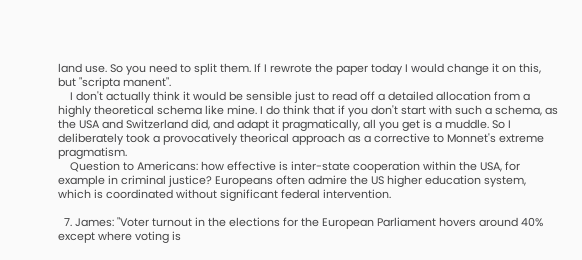land use. So you need to split them. If I rewrote the paper today I would change it on this, but "scripta manent".
    I don't actually think it would be sensible just to read off a detailed allocation from a highly theoretical schema like mine. I do think that if you don't start with such a schema, as the USA and Switzerland did, and adapt it pragmatically, all you get is a muddle. So I deliberately took a provocatively theorical approach as a corrective to Monnet's extreme pragmatism.
    Question to Americans: how effective is inter-state cooperation within the USA, for example in criminal justice? Europeans often admire the US higher education system, which is coordinated without significant federal intervention.

  7. James: "Voter turnout in the elections for the European Parliament hovers around 40% except where voting is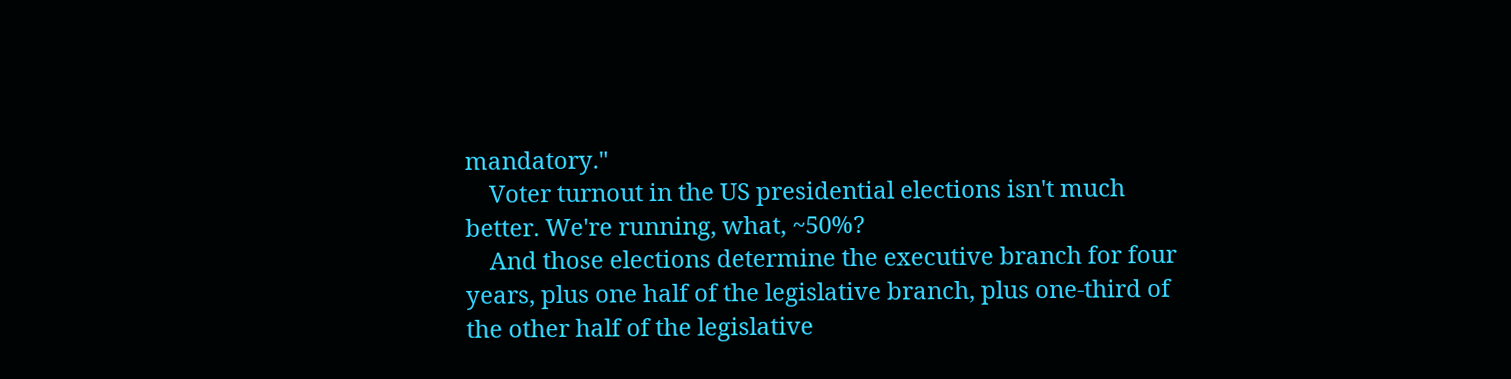mandatory."
    Voter turnout in the US presidential elections isn't much better. We're running, what, ~50%?
    And those elections determine the executive branch for four years, plus one half of the legislative branch, plus one-third of the other half of the legislative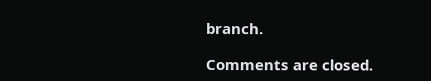branch.

Comments are closed.